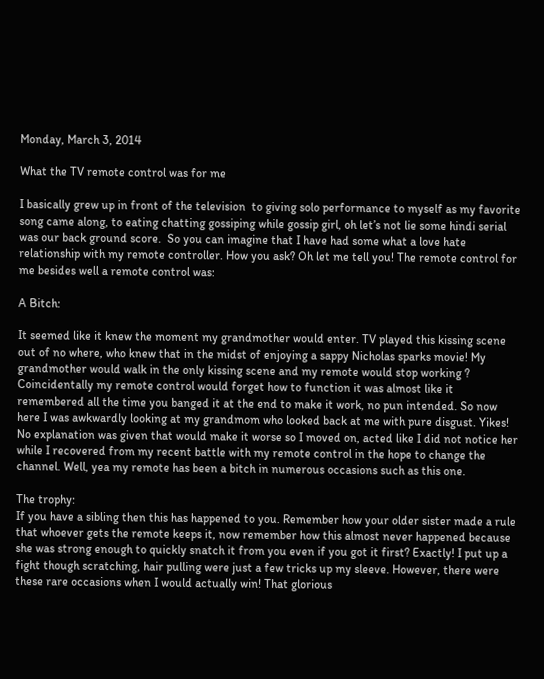Monday, March 3, 2014

What the TV remote control was for me

I basically grew up in front of the television  to giving solo performance to myself as my favorite song came along, to eating chatting gossiping while gossip girl, oh let’s not lie some hindi serial was our back ground score.  So you can imagine that I have had some what a love hate relationship with my remote controller. How you ask? Oh let me tell you! The remote control for me besides well a remote control was:

A Bitch:

It seemed like it knew the moment my grandmother would enter. TV played this kissing scene out of no where, who knew that in the midst of enjoying a sappy Nicholas sparks movie! My grandmother would walk in the only kissing scene and my remote would stop working ? Coincidentally my remote control would forget how to function it was almost like it remembered all the time you banged it at the end to make it work, no pun intended. So now here I was awkwardly looking at my grandmom who looked back at me with pure disgust. Yikes! No explanation was given that would make it worse so I moved on, acted like I did not notice her while I recovered from my recent battle with my remote control in the hope to change the channel. Well, yea my remote has been a bitch in numerous occasions such as this one.

The trophy:
If you have a sibling then this has happened to you. Remember how your older sister made a rule that whoever gets the remote keeps it, now remember how this almost never happened because she was strong enough to quickly snatch it from you even if you got it first? Exactly! I put up a fight though scratching, hair pulling were just a few tricks up my sleeve. However, there were these rare occasions when I would actually win! That glorious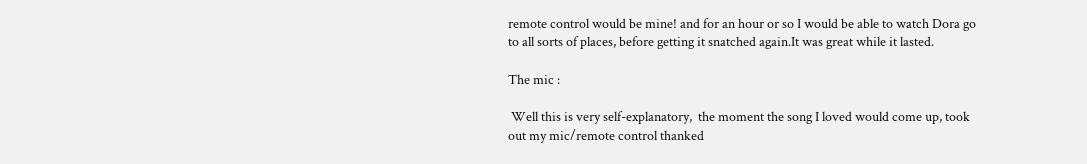remote control would be mine! and for an hour or so I would be able to watch Dora go to all sorts of places, before getting it snatched again.It was great while it lasted.

The mic :

 Well this is very self-explanatory,  the moment the song I loved would come up, took out my mic/remote control thanked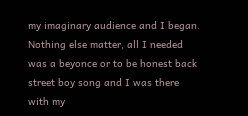my imaginary audience and I began. Nothing else matter, all I needed was a beyonce or to be honest back street boy song and I was there with my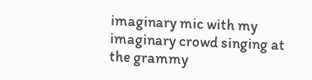imaginary mic with my imaginary crowd singing at the grammy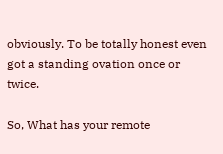obviously. To be totally honest even got a standing ovation once or twice.

So, What has your remote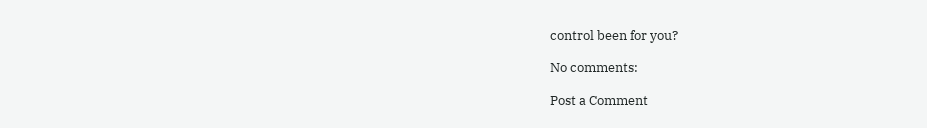control been for you?

No comments:

Post a Comment